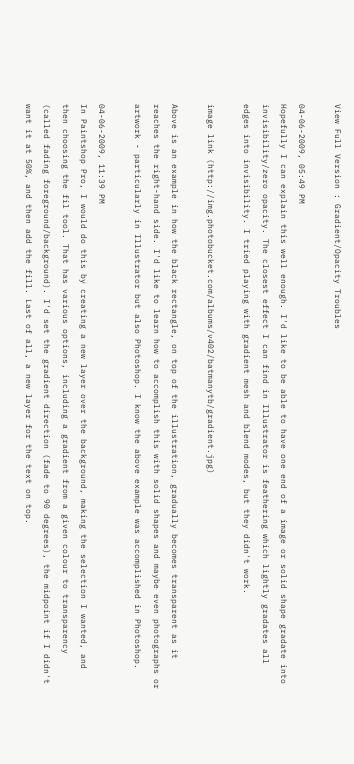View Full Version : Gradient/Opacity Troubles

04-06-2009, 05:49 PM
Hopefully I can explain this well enough. I'd like to be able to have one end of a image or solid shape gradate into invisibility/zero opacity. The closest effect I can find in Illustrator is feathering which lightly gradates all edges into invisibility. I tried playing with gradient mesh and blend modes, but they didn't work.

image link (http://img.photobucket.com/albums/v402/batmanytb/gradient.jpg)

Above is an example in how the black rectangle, on top of the illustration, gradually becomes transparent as it reaches the right-hand side. I'd like to learn how to accomplish this with solid shapes and maybe even photographs or artwork - particularly in Illustrator but also Photoshop. I know the above example was accomplished in Photoshop.

04-06-2009, 11:39 PM
In Paintshop Pro, I would do this by creating a new layer over the background, making the selection I wanted, and then choosing the fil tool. That has various options, including a gradient from a given colour to transparency (called fading foreground/background). I'd set the gradient direction (fade to 90 degrees), the midpoint if I didn't want it at 50%, and then add the fill. Last of all, a new layer for the text on top.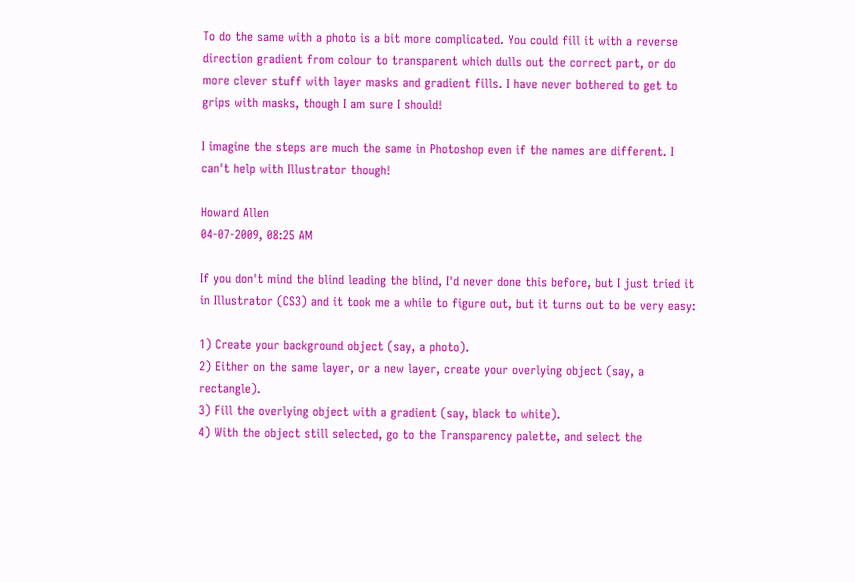To do the same with a photo is a bit more complicated. You could fill it with a reverse direction gradient from colour to transparent which dulls out the correct part, or do more clever stuff with layer masks and gradient fills. I have never bothered to get to grips with masks, though I am sure I should!

I imagine the steps are much the same in Photoshop even if the names are different. I can't help with Illustrator though!

Howard Allen
04-07-2009, 08:25 AM

If you don't mind the blind leading the blind, I'd never done this before, but I just tried it in Illustrator (CS3) and it took me a while to figure out, but it turns out to be very easy:

1) Create your background object (say, a photo).
2) Either on the same layer, or a new layer, create your overlying object (say, a rectangle).
3) Fill the overlying object with a gradient (say, black to white).
4) With the object still selected, go to the Transparency palette, and select the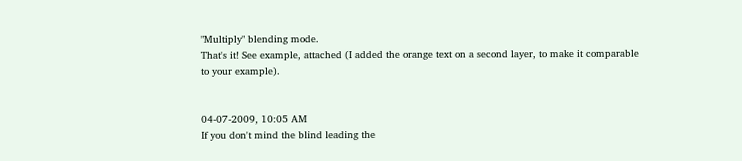"Multiply" blending mode.
That's it! See example, attached (I added the orange text on a second layer, to make it comparable to your example).


04-07-2009, 10:05 AM
If you don't mind the blind leading the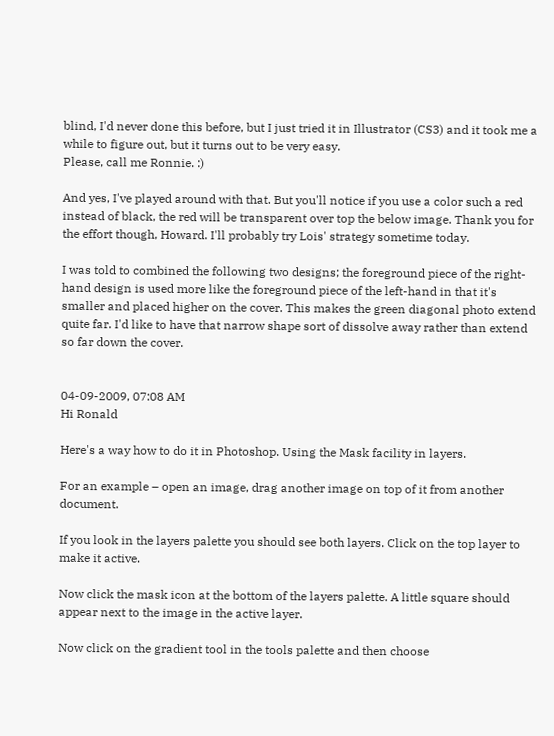blind, I'd never done this before, but I just tried it in Illustrator (CS3) and it took me a while to figure out, but it turns out to be very easy.
Please, call me Ronnie. :)

And yes, I've played around with that. But you'll notice if you use a color such a red instead of black, the red will be transparent over top the below image. Thank you for the effort though, Howard. I'll probably try Lois' strategy sometime today.

I was told to combined the following two designs; the foreground piece of the right-hand design is used more like the foreground piece of the left-hand in that it's smaller and placed higher on the cover. This makes the green diagonal photo extend quite far. I'd like to have that narrow shape sort of dissolve away rather than extend so far down the cover.


04-09-2009, 07:08 AM
Hi Ronald

Here's a way how to do it in Photoshop. Using the Mask facility in layers.

For an example – open an image, drag another image on top of it from another document.

If you look in the layers palette you should see both layers. Click on the top layer to make it active.

Now click the mask icon at the bottom of the layers palette. A little square should appear next to the image in the active layer.

Now click on the gradient tool in the tools palette and then choose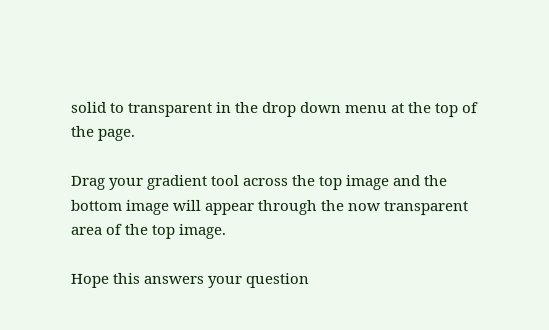solid to transparent in the drop down menu at the top of the page.

Drag your gradient tool across the top image and the bottom image will appear through the now transparent area of the top image.

Hope this answers your question